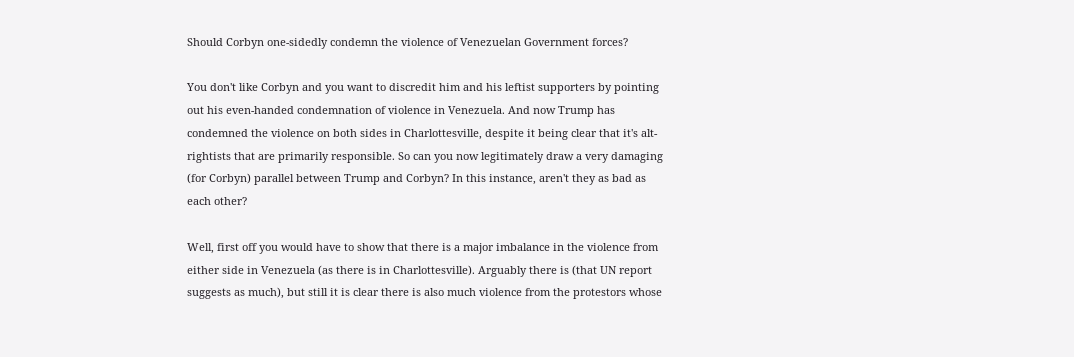Should Corbyn one-sidedly condemn the violence of Venezuelan Government forces?

You don't like Corbyn and you want to discredit him and his leftist supporters by pointing out his even-handed condemnation of violence in Venezuela. And now Trump has condemned the violence on both sides in Charlottesville, despite it being clear that it's alt-rightists that are primarily responsible. So can you now legitimately draw a very damaging (for Corbyn) parallel between Trump and Corbyn? In this instance, aren't they as bad as each other?

Well, first off you would have to show that there is a major imbalance in the violence from either side in Venezuela (as there is in Charlottesville). Arguably there is (that UN report suggests as much), but still it is clear there is also much violence from the protestors whose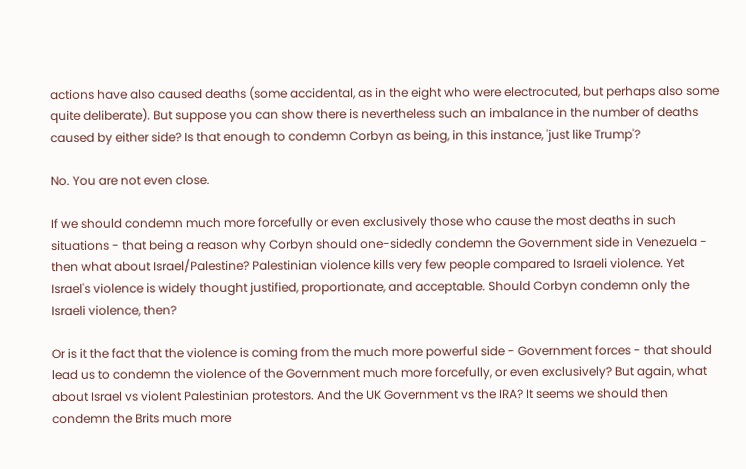actions have also caused deaths (some accidental, as in the eight who were electrocuted, but perhaps also some quite deliberate). But suppose you can show there is nevertheless such an imbalance in the number of deaths caused by either side? Is that enough to condemn Corbyn as being, in this instance, 'just like Trump'?

No. You are not even close.

If we should condemn much more forcefully or even exclusively those who cause the most deaths in such situations - that being a reason why Corbyn should one-sidedly condemn the Government side in Venezuela - then what about Israel/Palestine? Palestinian violence kills very few people compared to Israeli violence. Yet Israel's violence is widely thought justified, proportionate, and acceptable. Should Corbyn condemn only the Israeli violence, then?

Or is it the fact that the violence is coming from the much more powerful side - Government forces - that should lead us to condemn the violence of the Government much more forcefully, or even exclusively? But again, what about Israel vs violent Palestinian protestors. And the UK Government vs the IRA? It seems we should then condemn the Brits much more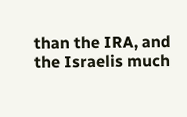than the IRA, and the Israelis much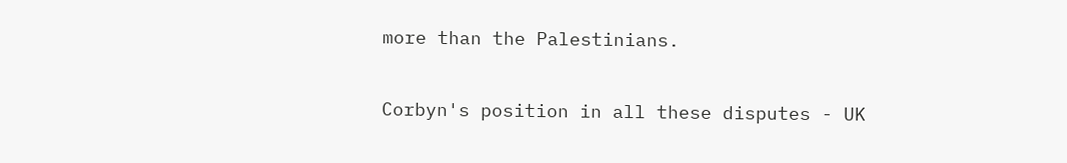more than the Palestinians.

Corbyn's position in all these disputes - UK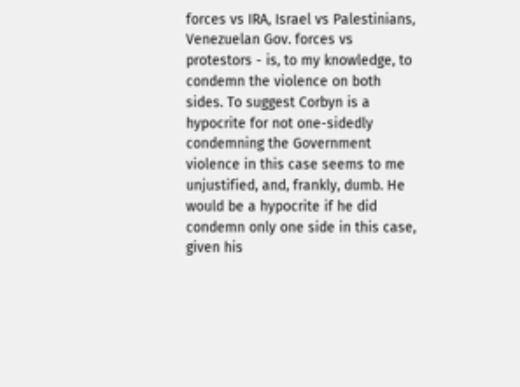forces vs IRA, Israel vs Palestinians, Venezuelan Gov. forces vs protestors - is, to my knowledge, to condemn the violence on both sides. To suggest Corbyn is a hypocrite for not one-sidedly condemning the Government violence in this case seems to me unjustified, and, frankly, dumb. He would be a hypocrite if he did condemn only one side in this case, given his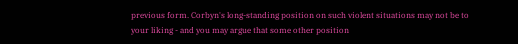previous form. Corbyn's long-standing position on such violent situations may not be to your liking - and you may argue that some other position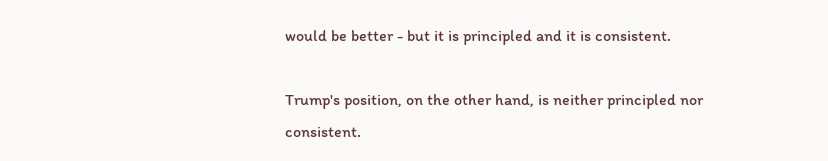would be better - but it is principled and it is consistent.

Trump's position, on the other hand, is neither principled nor consistent.